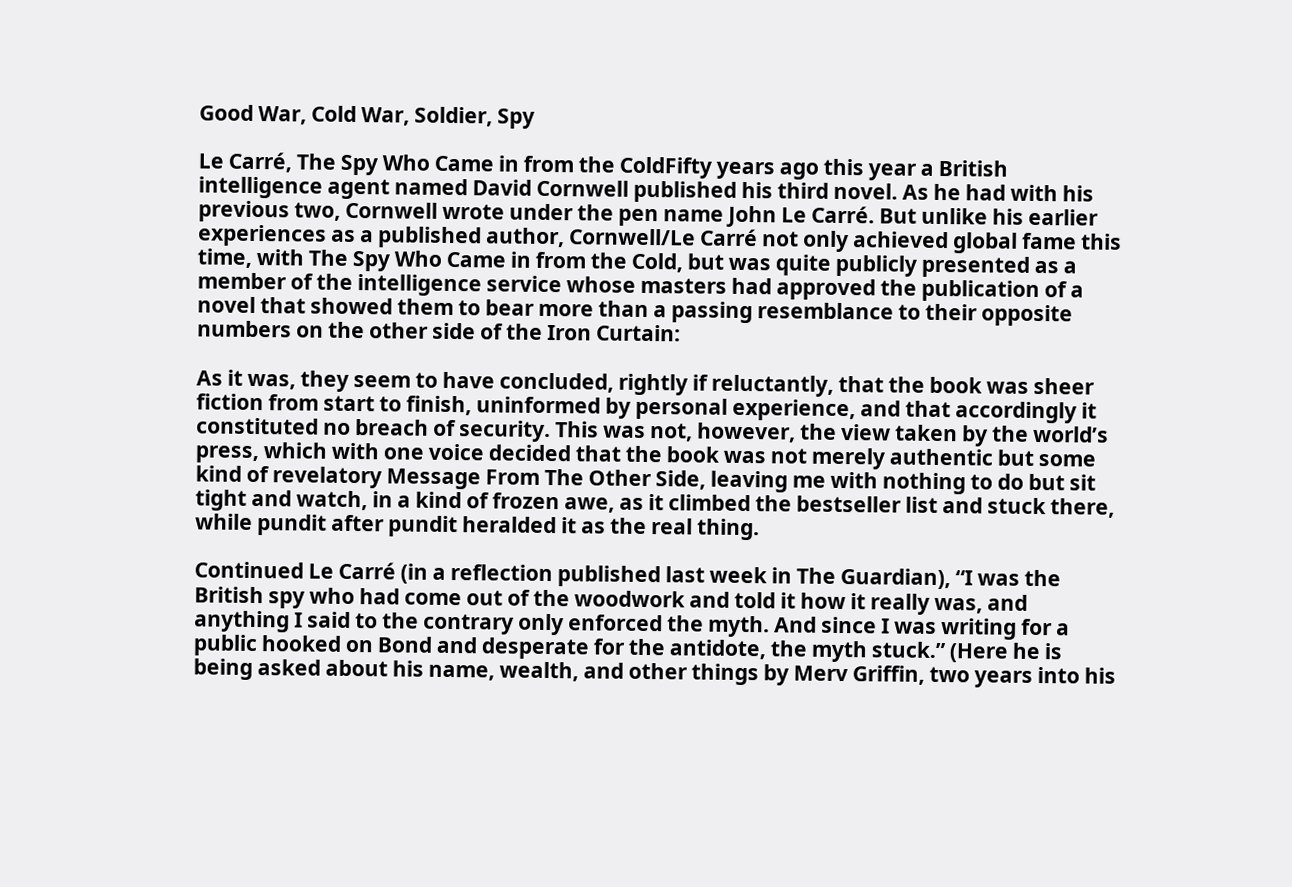Good War, Cold War, Soldier, Spy

Le Carré, The Spy Who Came in from the ColdFifty years ago this year a British intelligence agent named David Cornwell published his third novel. As he had with his previous two, Cornwell wrote under the pen name John Le Carré. But unlike his earlier experiences as a published author, Cornwell/Le Carré not only achieved global fame this time, with The Spy Who Came in from the Cold, but was quite publicly presented as a member of the intelligence service whose masters had approved the publication of a novel that showed them to bear more than a passing resemblance to their opposite numbers on the other side of the Iron Curtain:

As it was, they seem to have concluded, rightly if reluctantly, that the book was sheer fiction from start to finish, uninformed by personal experience, and that accordingly it constituted no breach of security. This was not, however, the view taken by the world’s press, which with one voice decided that the book was not merely authentic but some kind of revelatory Message From The Other Side, leaving me with nothing to do but sit tight and watch, in a kind of frozen awe, as it climbed the bestseller list and stuck there, while pundit after pundit heralded it as the real thing.

Continued Le Carré (in a reflection published last week in The Guardian), “I was the British spy who had come out of the woodwork and told it how it really was, and anything I said to the contrary only enforced the myth. And since I was writing for a public hooked on Bond and desperate for the antidote, the myth stuck.” (Here he is being asked about his name, wealth, and other things by Merv Griffin, two years into his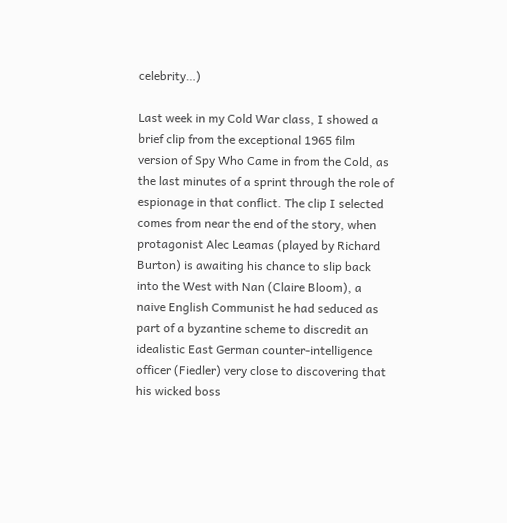celebrity…)

Last week in my Cold War class, I showed a brief clip from the exceptional 1965 film version of Spy Who Came in from the Cold, as the last minutes of a sprint through the role of espionage in that conflict. The clip I selected comes from near the end of the story, when protagonist Alec Leamas (played by Richard Burton) is awaiting his chance to slip back into the West with Nan (Claire Bloom), a naive English Communist he had seduced as part of a byzantine scheme to discredit an idealistic East German counter-intelligence officer (Fiedler) very close to discovering that his wicked boss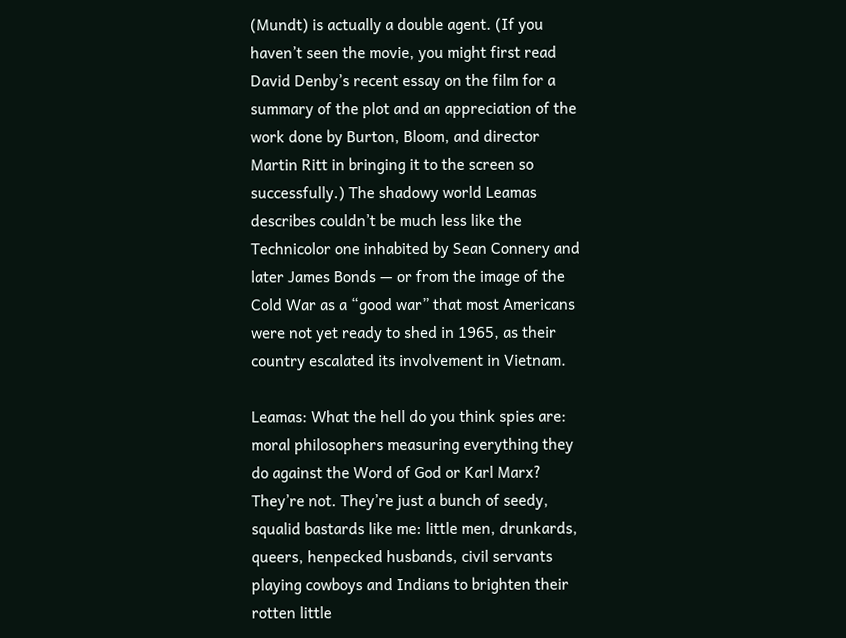(Mundt) is actually a double agent. (If you haven’t seen the movie, you might first read David Denby’s recent essay on the film for a summary of the plot and an appreciation of the work done by Burton, Bloom, and director Martin Ritt in bringing it to the screen so successfully.) The shadowy world Leamas describes couldn’t be much less like the Technicolor one inhabited by Sean Connery and later James Bonds — or from the image of the Cold War as a “good war” that most Americans were not yet ready to shed in 1965, as their country escalated its involvement in Vietnam.

Leamas: What the hell do you think spies are: moral philosophers measuring everything they do against the Word of God or Karl Marx? They’re not. They’re just a bunch of seedy, squalid bastards like me: little men, drunkards, queers, henpecked husbands, civil servants playing cowboys and Indians to brighten their rotten little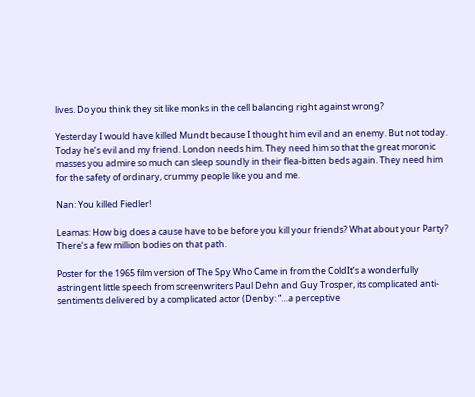lives. Do you think they sit like monks in the cell balancing right against wrong?

Yesterday I would have killed Mundt because I thought him evil and an enemy. But not today. Today he’s evil and my friend. London needs him. They need him so that the great moronic masses you admire so much can sleep soundly in their flea-bitten beds again. They need him for the safety of ordinary, crummy people like you and me.

Nan: You killed Fiedler!

Leamas: How big does a cause have to be before you kill your friends? What about your Party? There’s a few million bodies on that path.

Poster for the 1965 film version of The Spy Who Came in from the ColdIt’s a wonderfully astringent little speech from screenwriters Paul Dehn and Guy Trosper, its complicated anti-sentiments delivered by a complicated actor (Denby: “…a perceptive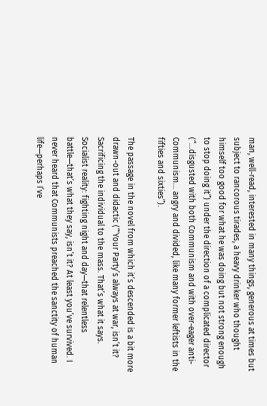man, well-read, interested in many things, generous at times but subject to rancorous tirades, a heavy drinker who thought himself too good for what he was doing but not strong enough to stop doing it”) under the direction of a complicated director (“…disgusted with both Communism and with over-eager anti-Communism… angry and divided, like many former leftists in the fifties and sixties”).

The passage in the novel from which it’s descended is a bit more drawn-out and didactic (“‘Your Party’s always at war, isn’t it? Sacrificing the individual to the mass. That’s what it says. Socialist reality: fighting night and day—that relentless battle—that’s what they say, isn’t it? At least you’ve survived. I never heard that Communists preached the sanctity of human life—perhaps I’ve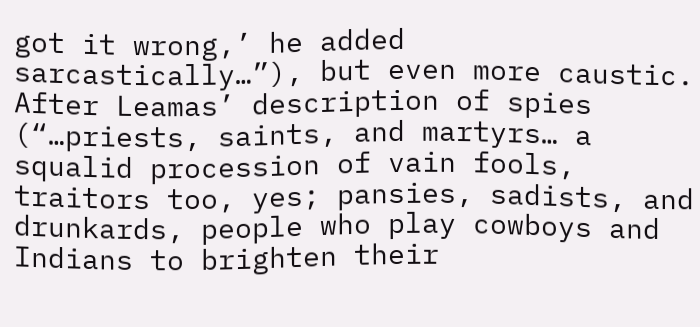got it wrong,’ he added sarcastically…”), but even more caustic. After Leamas’ description of spies (“…priests, saints, and martyrs… a squalid procession of vain fools, traitors too, yes; pansies, sadists, and drunkards, people who play cowboys and Indians to brighten their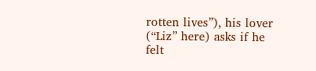rotten lives”), his lover (“Liz” here) asks if he felt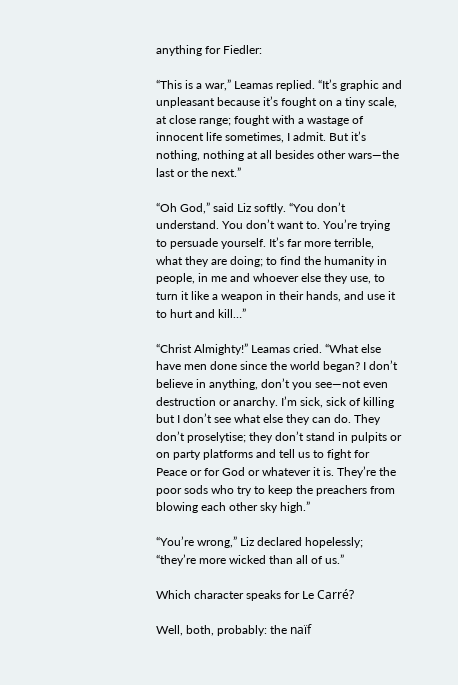anything for Fiedler:

“This is a war,” Leamas replied. “It’s graphic and unpleasant because it’s fought on a tiny scale, at close range; fought with a wastage of innocent life sometimes, I admit. But it’s nothing, nothing at all besides other wars—the last or the next.”

“Oh God,” said Liz softly. “You don’t understand. You don’t want to. You’re trying to persuade yourself. It’s far more terrible, what they are doing; to find the humanity in people, in me and whoever else they use, to turn it like a weapon in their hands, and use it to hurt and kill…”

“Christ Almighty!” Leamas cried. “What else have men done since the world began? I don’t believe in anything, don’t you see—not even destruction or anarchy. I’m sick, sick of killing but I don’t see what else they can do. They don’t proselytise; they don’t stand in pulpits or on party platforms and tell us to fight for Peace or for God or whatever it is. They’re the poor sods who try to keep the preachers from blowing each other sky high.”

“You’re wrong,” Liz declared hopelessly; “they’re more wicked than all of us.”

Which character speaks for Le Carré?

Well, both, probably: the naïf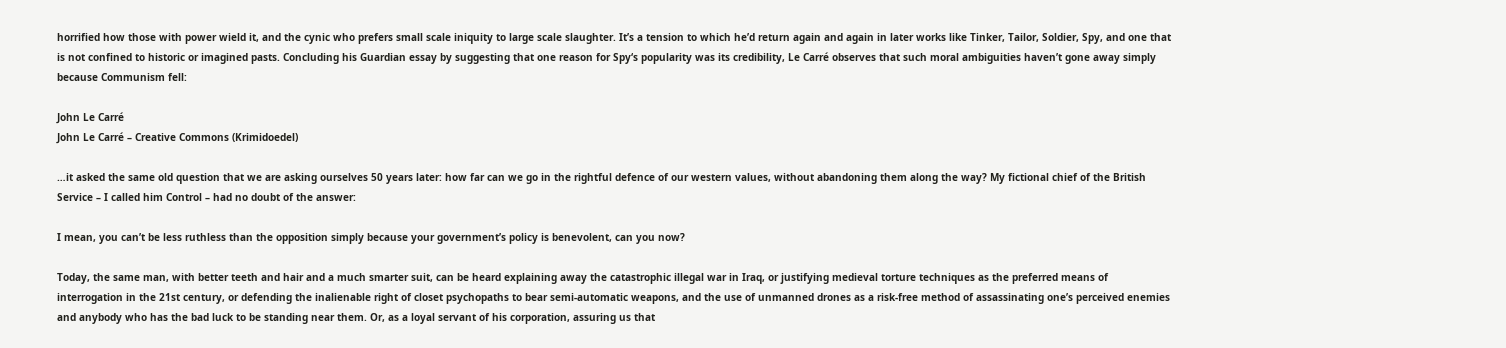horrified how those with power wield it, and the cynic who prefers small scale iniquity to large scale slaughter. It’s a tension to which he’d return again and again in later works like Tinker, Tailor, Soldier, Spy, and one that is not confined to historic or imagined pasts. Concluding his Guardian essay by suggesting that one reason for Spy‘s popularity was its credibility, Le Carré observes that such moral ambiguities haven’t gone away simply because Communism fell:

John Le Carré
John Le Carré – Creative Commons (Krimidoedel)

…it asked the same old question that we are asking ourselves 50 years later: how far can we go in the rightful defence of our western values, without abandoning them along the way? My fictional chief of the British Service – I called him Control – had no doubt of the answer:

I mean, you can’t be less ruthless than the opposition simply because your government’s policy is benevolent, can you now?

Today, the same man, with better teeth and hair and a much smarter suit, can be heard explaining away the catastrophic illegal war in Iraq, or justifying medieval torture techniques as the preferred means of interrogation in the 21st century, or defending the inalienable right of closet psychopaths to bear semi-automatic weapons, and the use of unmanned drones as a risk-free method of assassinating one’s perceived enemies and anybody who has the bad luck to be standing near them. Or, as a loyal servant of his corporation, assuring us that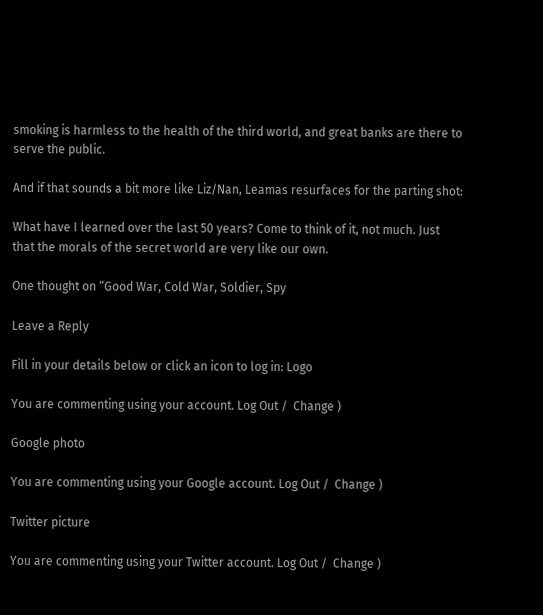smoking is harmless to the health of the third world, and great banks are there to serve the public.

And if that sounds a bit more like Liz/Nan, Leamas resurfaces for the parting shot:

What have I learned over the last 50 years? Come to think of it, not much. Just that the morals of the secret world are very like our own.

One thought on “Good War, Cold War, Soldier, Spy

Leave a Reply

Fill in your details below or click an icon to log in: Logo

You are commenting using your account. Log Out /  Change )

Google photo

You are commenting using your Google account. Log Out /  Change )

Twitter picture

You are commenting using your Twitter account. Log Out /  Change )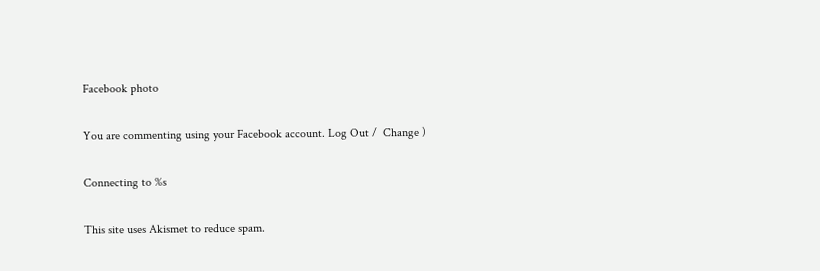Facebook photo

You are commenting using your Facebook account. Log Out /  Change )

Connecting to %s

This site uses Akismet to reduce spam.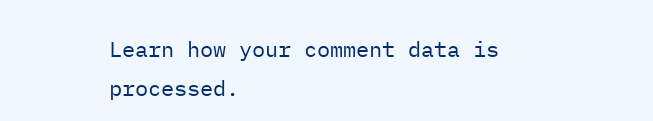Learn how your comment data is processed.